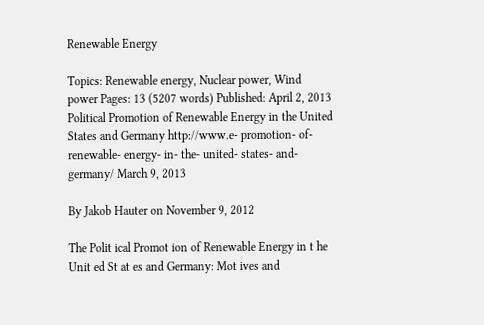Renewable Energy

Topics: Renewable energy, Nuclear power, Wind power Pages: 13 (5207 words) Published: April 2, 2013
Political Promotion of Renewable Energy in the United States and Germany http://www.e- promotion- of- renewable- energy- in- the- united- states- and- germany/ March 9, 2013

By Jakob Hauter on November 9, 2012

The Polit ical Promot ion of Renewable Energy in t he Unit ed St at es and Germany: Mot ives and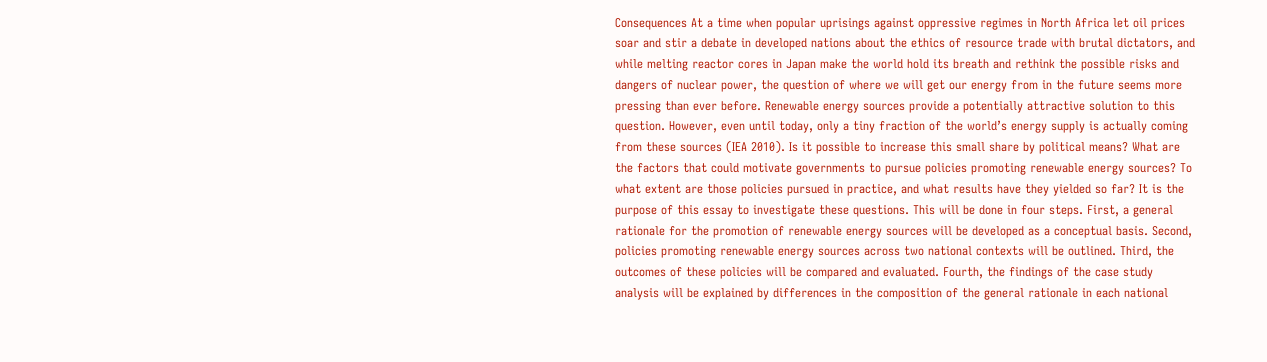Consequences At a time when popular uprisings against oppressive regimes in North Africa let oil prices soar and stir a debate in developed nations about the ethics of resource trade with brutal dictators, and while melting reactor cores in Japan make the world hold its breath and rethink the possible risks and dangers of nuclear power, the question of where we will get our energy from in the future seems more pressing than ever before. Renewable energy sources provide a potentially attractive solution to this question. However, even until today, only a tiny fraction of the world’s energy supply is actually coming from these sources (IEA 2010). Is it possible to increase this small share by political means? What are the factors that could motivate governments to pursue policies promoting renewable energy sources? To what extent are those policies pursued in practice, and what results have they yielded so far? It is the purpose of this essay to investigate these questions. This will be done in four steps. First, a general rationale for the promotion of renewable energy sources will be developed as a conceptual basis. Second, policies promoting renewable energy sources across two national contexts will be outlined. Third, the outcomes of these policies will be compared and evaluated. Fourth, the findings of the case study analysis will be explained by differences in the composition of the general rationale in each national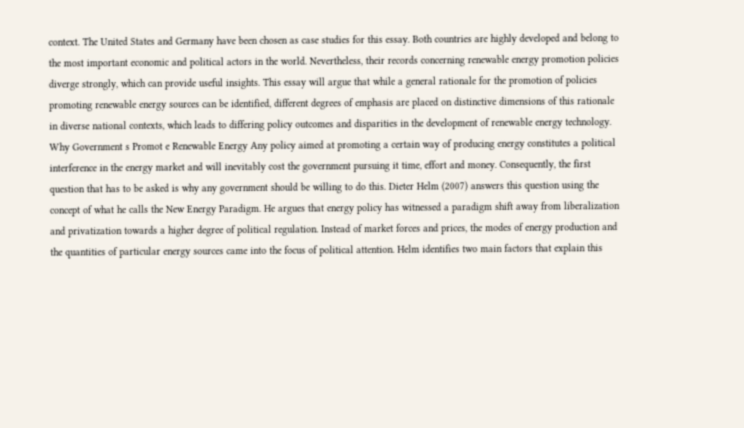context. The United States and Germany have been chosen as case studies for this essay. Both countries are highly developed and belong to the most important economic and political actors in the world. Nevertheless, their records concerning renewable energy promotion policies diverge strongly, which can provide useful insights. This essay will argue that while a general rationale for the promotion of policies promoting renewable energy sources can be identified, different degrees of emphasis are placed on distinctive dimensions of this rationale in diverse national contexts, which leads to differing policy outcomes and disparities in the development of renewable energy technology. Why Government s Promot e Renewable Energy Any policy aimed at promoting a certain way of producing energy constitutes a political interference in the energy market and will inevitably cost the government pursuing it time, effort and money. Consequently, the first question that has to be asked is why any government should be willing to do this. Dieter Helm (2007) answers this question using the concept of what he calls the New Energy Paradigm. He argues that energy policy has witnessed a paradigm shift away from liberalization and privatization towards a higher degree of political regulation. Instead of market forces and prices, the modes of energy production and the quantities of particular energy sources came into the focus of political attention. Helm identifies two main factors that explain this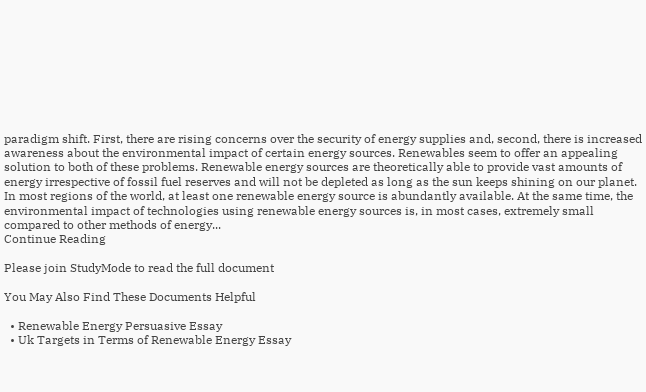paradigm shift. First, there are rising concerns over the security of energy supplies and, second, there is increased awareness about the environmental impact of certain energy sources. Renewables seem to offer an appealing solution to both of these problems. Renewable energy sources are theoretically able to provide vast amounts of energy irrespective of fossil fuel reserves and will not be depleted as long as the sun keeps shining on our planet. In most regions of the world, at least one renewable energy source is abundantly available. At the same time, the environmental impact of technologies using renewable energy sources is, in most cases, extremely small compared to other methods of energy...
Continue Reading

Please join StudyMode to read the full document

You May Also Find These Documents Helpful

  • Renewable Energy Persuasive Essay
  • Uk Targets in Terms of Renewable Energy Essay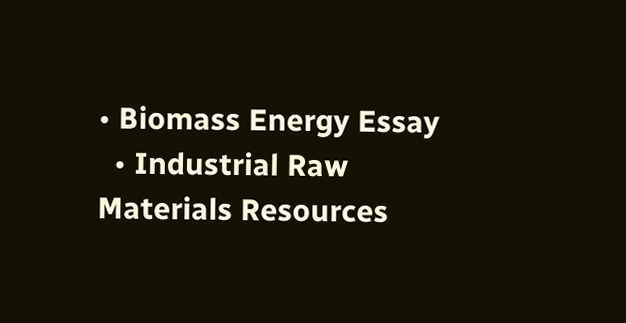• Biomass Energy Essay
  • Industrial Raw Materials Resources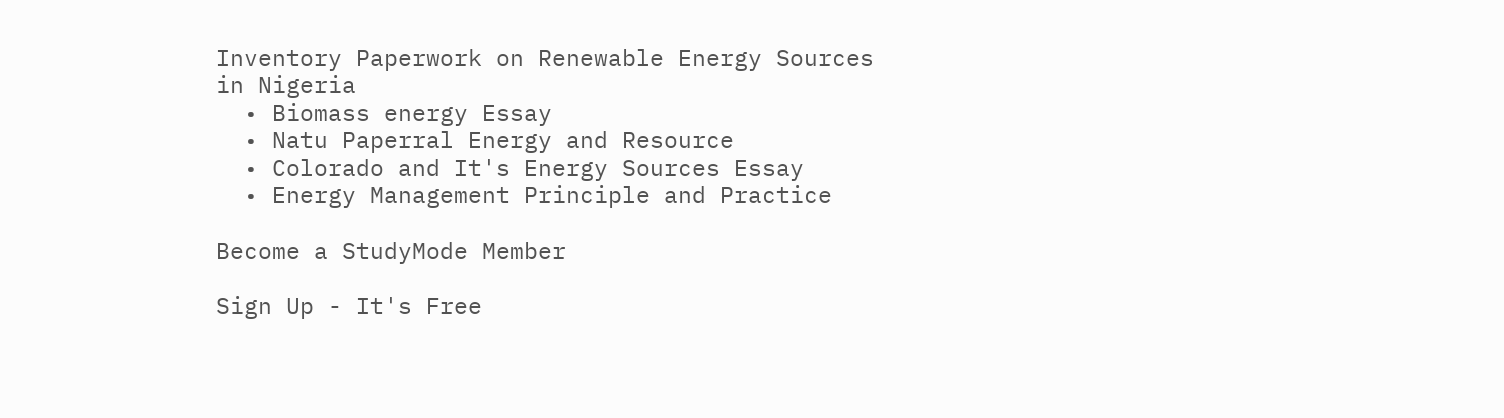Inventory Paperwork on Renewable Energy Sources in Nigeria
  • Biomass energy Essay
  • Natu Paperral Energy and Resource
  • Colorado and It's Energy Sources Essay
  • Energy Management Principle and Practice

Become a StudyMode Member

Sign Up - It's Free